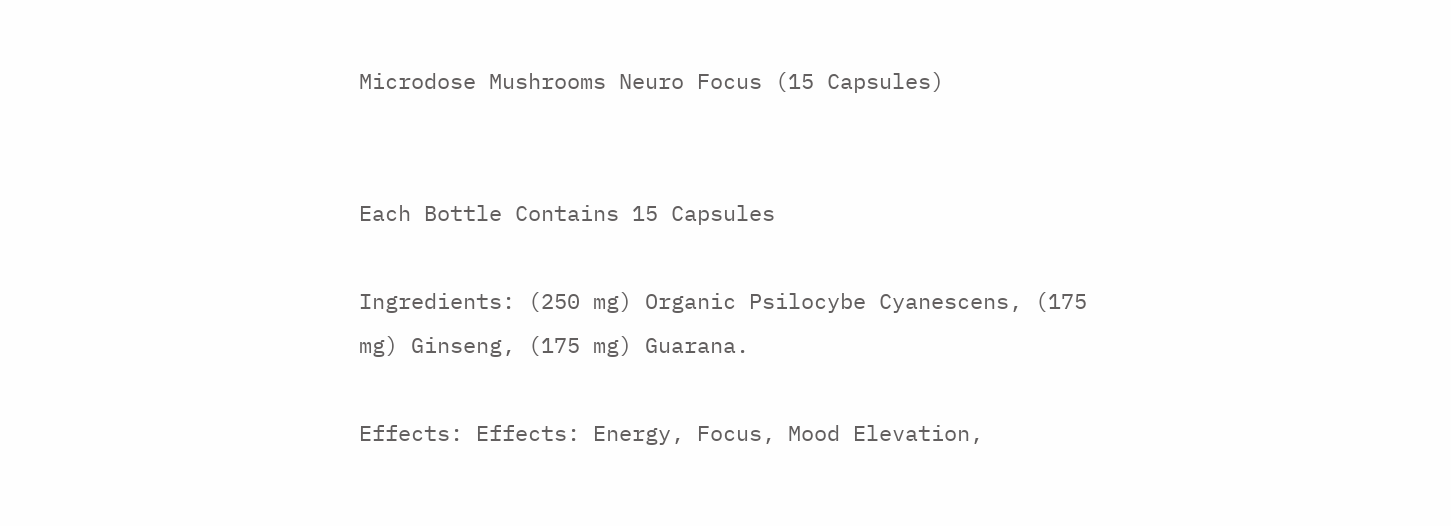Microdose Mushrooms Neuro Focus (15 Capsules)


Each Bottle Contains 15 Capsules

Ingredients: (250 mg) Organic Psilocybe Cyanescens, (175 mg) Ginseng, (175 mg) Guarana.

Effects: Effects: Energy, Focus, Mood Elevation,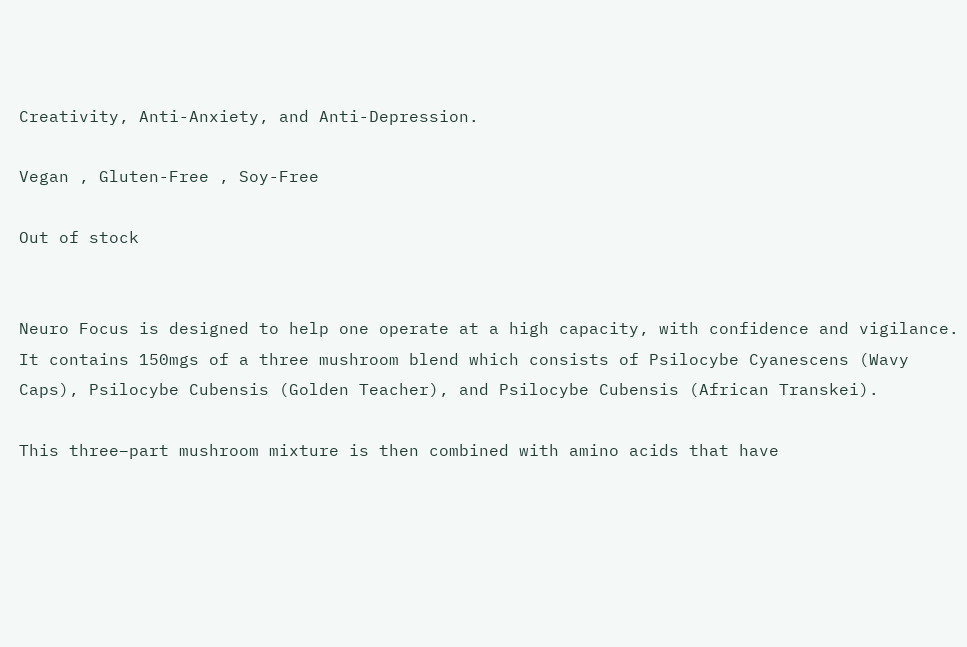Creativity, Anti-Anxiety, and Anti-Depression.

Vegan , Gluten-Free , Soy-Free

Out of stock


Neuro Focus is designed to help one operate at a high capacity, with confidence and vigilance. It contains 150mgs of a three mushroom blend which consists of Psilocybe Cyanescens (Wavy Caps), Psilocybe Cubensis (Golden Teacher), and Psilocybe Cubensis (African Transkei).

This three–part mushroom mixture is then combined with amino acids that have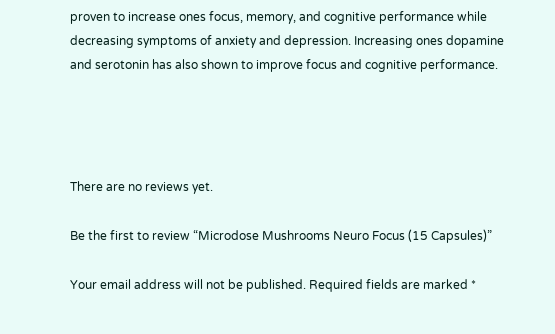proven to increase ones focus, memory, and cognitive performance while decreasing symptoms of anxiety and depression. Increasing ones dopamine and serotonin has also shown to improve focus and cognitive performance.




There are no reviews yet.

Be the first to review “Microdose Mushrooms Neuro Focus (15 Capsules)”

Your email address will not be published. Required fields are marked *